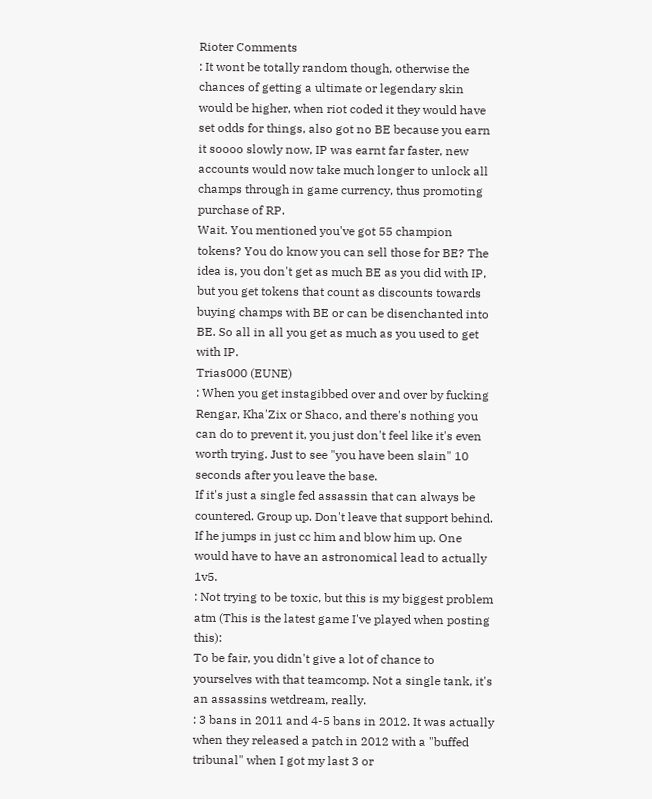Rioter Comments
: It wont be totally random though, otherwise the chances of getting a ultimate or legendary skin would be higher, when riot coded it they would have set odds for things, also got no BE because you earn it soooo slowly now, IP was earnt far faster, new accounts would now take much longer to unlock all champs through in game currency, thus promoting purchase of RP.
Wait. You mentioned you've got 55 champion tokens? You do know you can sell those for BE? The idea is, you don't get as much BE as you did with IP, but you get tokens that count as discounts towards buying champs with BE or can be disenchanted into BE. So all in all you get as much as you used to get with IP.
Trias000 (EUNE)
: When you get instagibbed over and over by fucking Rengar, Kha'Zix or Shaco, and there's nothing you can do to prevent it, you just don't feel like it's even worth trying. Just to see "you have been slain" 10 seconds after you leave the base.
If it's just a single fed assassin that can always be countered. Group up. Don't leave that support behind. If he jumps in just cc him and blow him up. One would have to have an astronomical lead to actually 1v5.
: Not trying to be toxic, but this is my biggest problem atm (This is the latest game I've played when posting this):
To be fair, you didn't give a lot of chance to yourselves with that teamcomp. Not a single tank, it's an assassins wetdream, really.
: 3 bans in 2011 and 4-5 bans in 2012. It was actually when they released a patch in 2012 with a "buffed tribunal" when I got my last 3 or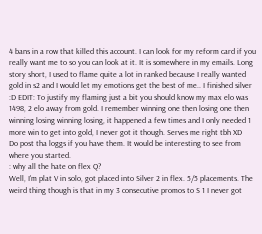4 bans in a row that killed this account. I can look for my reform card if you really want me to so you can look at it. It is somewhere in my emails. Long story short, I used to flame quite a lot in ranked because I really wanted gold in s2 and I would let my emotions get the best of me.. I finished silver :D EDIT: To justify my flaming just a bit you should know my max elo was 1498, 2 elo away from gold. I remember winning one then losing one then winning losing winning losing, it happened a few times and I only needed 1 more win to get into gold, I never got it though. Serves me right tbh XD
Do post tha loggs if you have them. It would be interesting to see from where you started.
: why all the hate on flex Q?
Well, I'm plat V in solo, got placed into Silver 2 in flex. 5/5 placements. The weird thing though is that in my 3 consecutive promos to S 1 I never got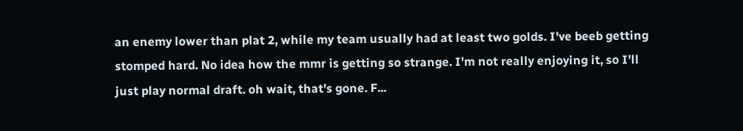an enemy lower than plat 2, while my team usually had at least two golds. I've beeb getting stomped hard. No idea how the mmr is getting so strange. I'm not really enjoying it, so I'll just play normal draft. oh wait, that's gone. F...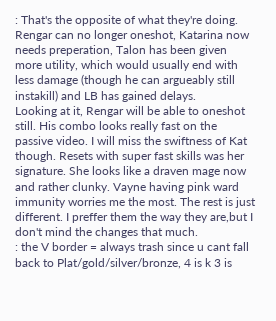: That's the opposite of what they're doing. Rengar can no longer oneshot, Katarina now needs preperation, Talon has been given more utility, which would usually end with less damage (though he can argueably still instakill) and LB has gained delays.
Looking at it, Rengar will be able to oneshot still. His combo looks really fast on the passive video. I will miss the swiftness of Kat though. Resets with super fast skills was her signature. She looks like a draven mage now and rather clunky. Vayne having pink ward immunity worries me the most. The rest is just different. I preffer them the way they are,but I don't mind the changes that much.
: the V border = always trash since u cant fall back to Plat/gold/silver/bronze, 4 is k 3 is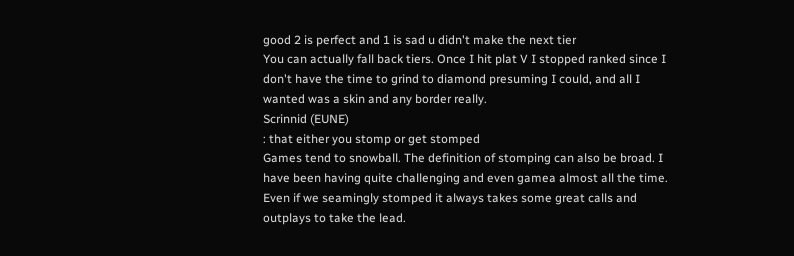good 2 is perfect and 1 is sad u didn't make the next tier
You can actually fall back tiers. Once I hit plat V I stopped ranked since I don't have the time to grind to diamond presuming I could, and all I wanted was a skin and any border really.
Scrinnid (EUNE)
: that either you stomp or get stomped
Games tend to snowball. The definition of stomping can also be broad. I have been having quite challenging and even gamea almost all the time. Even if we seamingly stomped it always takes some great calls and outplays to take the lead.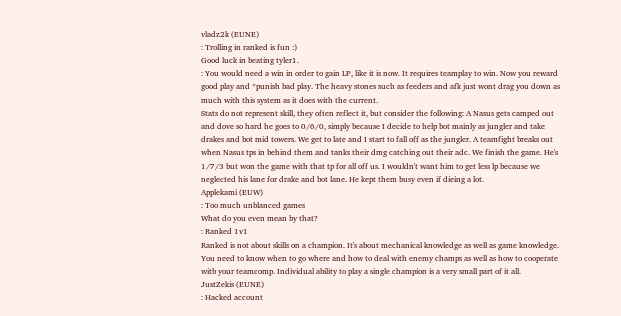vladz2k (EUNE)
: Trolling in ranked is fun :)
Good luck in beating tyler1.
: You would need a win in order to gain LP, like it is now. It requires teamplay to win. Now you reward good play and *punish bad play. The heavy stones such as feeders and afk just wont drag you down as much with this system as it does with the current.
Stats do not represent skill, they often reflect it, but consider the following: A Nasus gets camped out and dove so hard he goes to 0/6/0, simply because I decide to help bot mainly as jungler and take drakes and bot mid towers. We get to late and I start to fall off as the jungler. A teamfight breaks out when Nasus tps in behind them and tanks their dmg catching out their adc. We finish the game. He's 1/7/3 but won the game with that tp for all off us. I wouldn't want him to get less lp because we neglected his lane for drake and bot lane. He kept them busy even if dieing a lot.
Applekami (EUW)
: Too much unblanced games
What do you even mean by that?
: Ranked 1v1
Ranked is not about skills on a champion. It's about mechanical knowledge as well as game knowledge. You need to know when to go where and how to deal with enemy champs as well as how to cooperate witb your teamcomp. Individual ability to play a single champion is a very small part of it all.
JustZekis (EUNE)
: Hacked account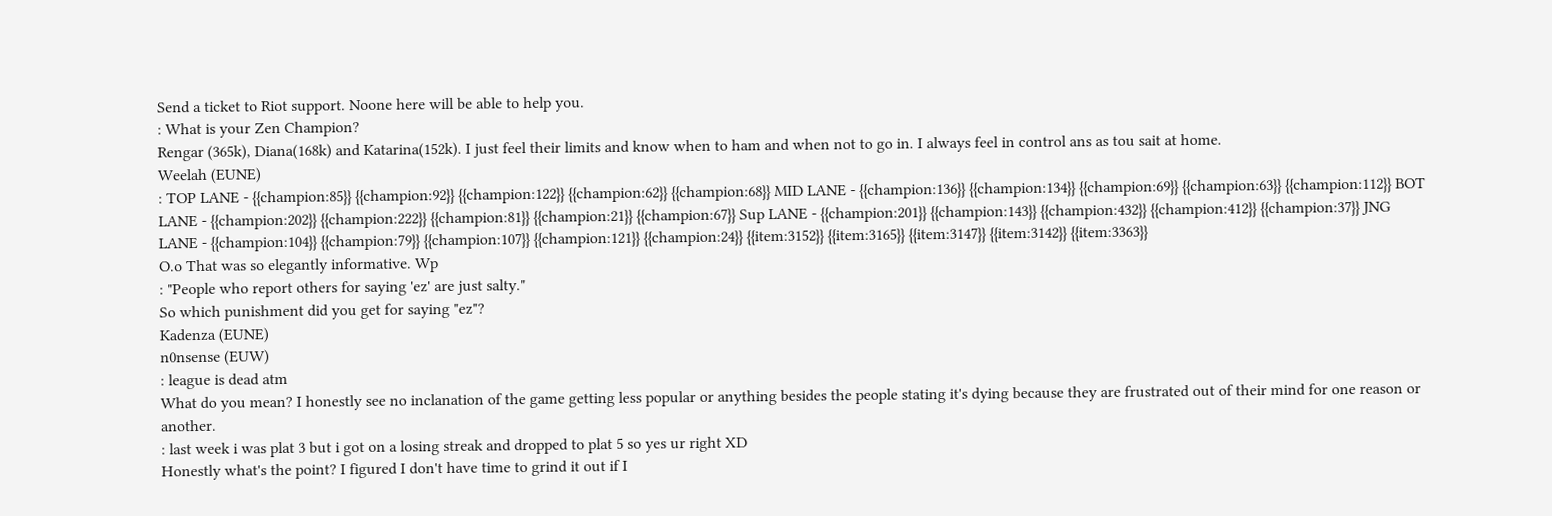Send a ticket to Riot support. Noone here will be able to help you.
: What is your Zen Champion?
Rengar (365k), Diana(168k) and Katarina(152k). I just feel their limits and know when to ham and when not to go in. I always feel in control ans as tou sait at home.
Weelah (EUNE)
: TOP LANE - {{champion:85}} {{champion:92}} {{champion:122}} {{champion:62}} {{champion:68}} MID LANE - {{champion:136}} {{champion:134}} {{champion:69}} {{champion:63}} {{champion:112}} BOT LANE - {{champion:202}} {{champion:222}} {{champion:81}} {{champion:21}} {{champion:67}} Sup LANE - {{champion:201}} {{champion:143}} {{champion:432}} {{champion:412}} {{champion:37}} JNG LANE - {{champion:104}} {{champion:79}} {{champion:107}} {{champion:121}} {{champion:24}} {{item:3152}} {{item:3165}} {{item:3147}} {{item:3142}} {{item:3363}}
O.o That was so elegantly informative. Wp
: "People who report others for saying 'ez' are just salty."
So which punishment did you get for saying "ez"?
Kadenza (EUNE)
n0nsense (EUW)
: league is dead atm
What do you mean? I honestly see no inclanation of the game getting less popular or anything besides the people stating it's dying because they are frustrated out of their mind for one reason or another.
: last week i was plat 3 but i got on a losing streak and dropped to plat 5 so yes ur right XD
Honestly what's the point? I figured I don't have time to grind it out if I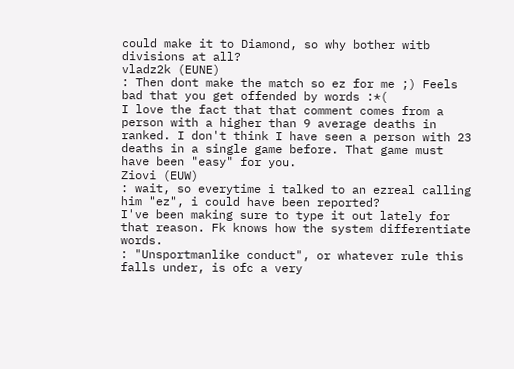could make it to Diamond, so why bother witb divisions at all?
vladz2k (EUNE)
: Then dont make the match so ez for me ;) Feels bad that you get offended by words :*(
I love the fact that that comment comes from a person with a higher than 9 average deaths in ranked. I don't think I have seen a person with 23 deaths in a single game before. That game must have been "easy" for you.
Ziovi (EUW)
: wait, so everytime i talked to an ezreal calling him "ez", i could have been reported?
I've been making sure to type it out lately for that reason. Fk knows how the system differentiate words.
: "Unsportmanlike conduct", or whatever rule this falls under, is ofc a very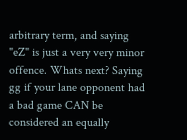arbitrary term, and saying "eZ" is just a very very minor offence. Whats next? Saying gg if your lane opponent had a bad game CAN be considered an equally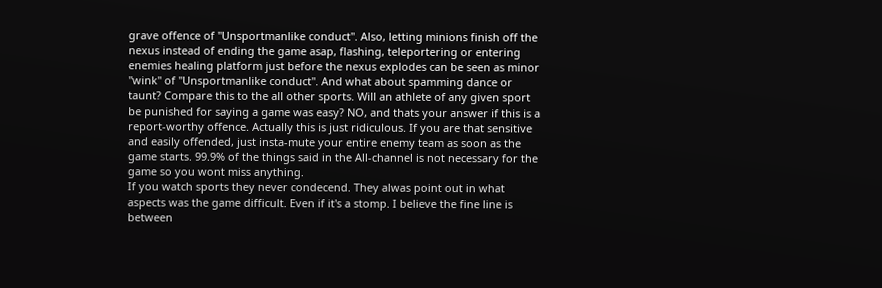grave offence of "Unsportmanlike conduct". Also, letting minions finish off the nexus instead of ending the game asap, flashing, teleportering or entering enemies healing platform just before the nexus explodes can be seen as minor "wink" of "Unsportmanlike conduct". And what about spamming dance or taunt? Compare this to the all other sports. Will an athlete of any given sport be punished for saying a game was easy? NO, and thats your answer if this is a report-worthy offence. Actually this is just ridiculous. If you are that sensitive and easily offended, just insta-mute your entire enemy team as soon as the game starts. 99.9% of the things said in the All-channel is not necessary for the game so you wont miss anything.
If you watch sports they never condecend. They alwas point out in what aspects was the game difficult. Even if it's a stomp. I believe the fine line is between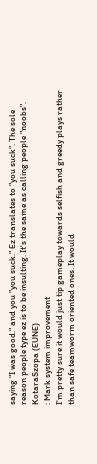saying "I was good." and you "you suck." Ez translates to "you suck". The sole reason people type ez is to be insulting. It's the same as calling people "noobs".
KotaraSzopa (EUNE)
: Mark system improvement
I'm pretty sure it would just tip gameplay towards selfish and greedy plays rather than safe teamworm oriented ones. It would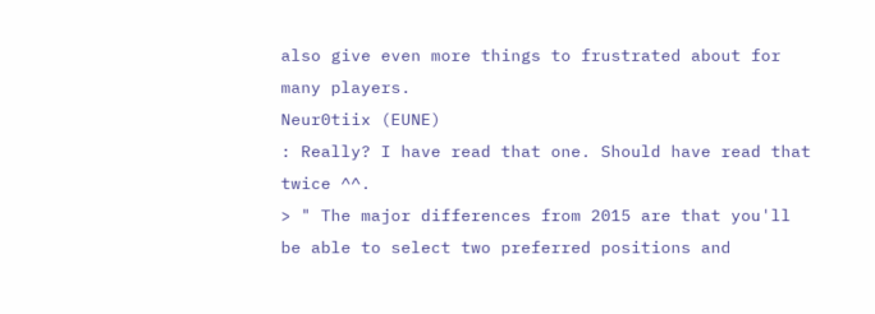also give even more things to frustrated about for many players.
Neur0tiix (EUNE)
: Really? I have read that one. Should have read that twice ^^.
> " The major differences from 2015 are that you'll be able to select two preferred positions and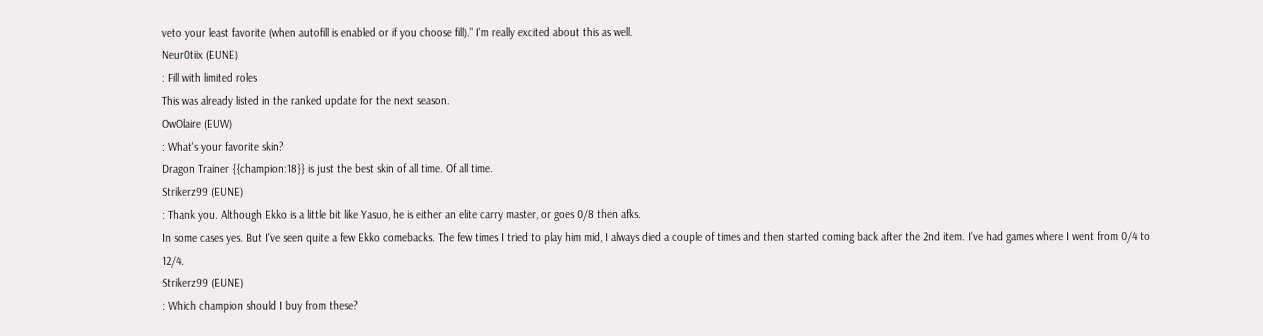veto your least favorite (when autofill is enabled or if you choose fill)." I'm really excited about this as well.
Neur0tiix (EUNE)
: Fill with limited roles
This was already listed in the ranked update for the next season.
OwOlaire (EUW)
: What's your favorite skin?
Dragon Trainer {{champion:18}} is just the best skin of all time. Of all time.
Strikerz99 (EUNE)
: Thank you. Although Ekko is a little bit like Yasuo, he is either an elite carry master, or goes 0/8 then afks.
In some cases yes. But I've seen quite a few Ekko comebacks. The few times I tried to play him mid, I always died a couple of times and then started coming back after the 2nd item. I've had games where I went from 0/4 to 12/4.
Strikerz99 (EUNE)
: Which champion should I buy from these?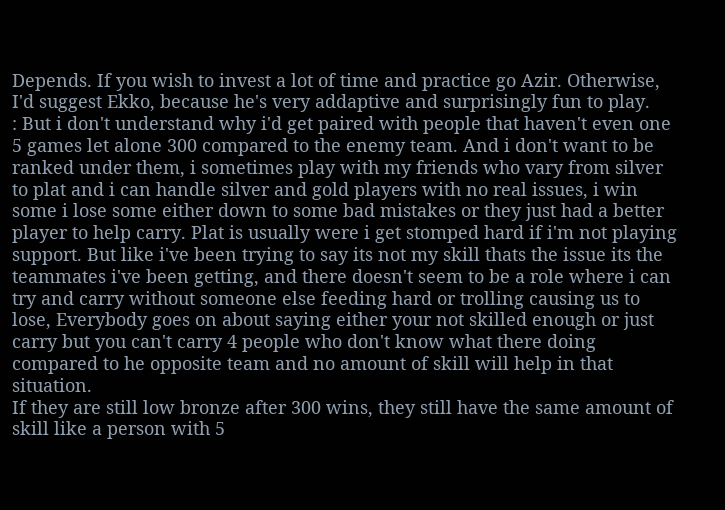Depends. If you wish to invest a lot of time and practice go Azir. Otherwise, I'd suggest Ekko, because he's very addaptive and surprisingly fun to play.
: But i don't understand why i'd get paired with people that haven't even one 5 games let alone 300 compared to the enemy team. And i don't want to be ranked under them, i sometimes play with my friends who vary from silver to plat and i can handle silver and gold players with no real issues, i win some i lose some either down to some bad mistakes or they just had a better player to help carry. Plat is usually were i get stomped hard if i'm not playing support. But like i've been trying to say its not my skill thats the issue its the teammates i've been getting, and there doesn't seem to be a role where i can try and carry without someone else feeding hard or trolling causing us to lose, Everybody goes on about saying either your not skilled enough or just carry but you can't carry 4 people who don't know what there doing compared to he opposite team and no amount of skill will help in that situation.
If they are still low bronze after 300 wins, they still have the same amount of skill like a person with 5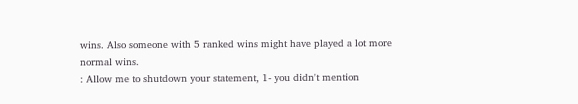wins. Also someone with 5 ranked wins might have played a lot more normal wins.
: Allow me to shutdown your statement, 1- you didn't mention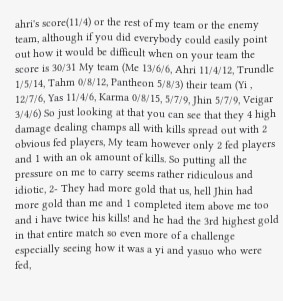ahri's score(11/4) or the rest of my team or the enemy team, although if you did everybody could easily point out how it would be difficult when on your team the score is 30/31 My team (Me 13/6/6, Ahri 11/4/12, Trundle 1/5/14, Tahm 0/8/12, Pantheon 5/8/3) their team (Yi , 12/7/6, Yas 11/4/6, Karma 0/8/15, 5/7/9, Jhin 5/7/9, Veigar 3/4/6) So just looking at that you can see that they 4 high damage dealing champs all with kills spread out with 2 obvious fed players, My team however only 2 fed players and 1 with an ok amount of kills. So putting all the pressure on me to carry seems rather ridiculous and idiotic, 2- They had more gold that us, hell Jhin had more gold than me and 1 completed item above me too and i have twice his kills! and he had the 3rd highest gold in that entire match so even more of a challenge especially seeing how it was a yi and yasuo who were fed,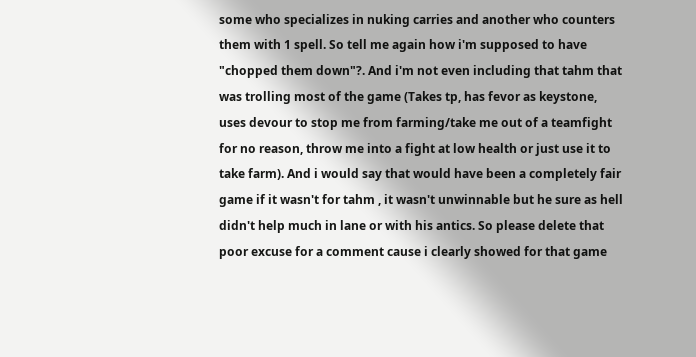some who specializes in nuking carries and another who counters them with 1 spell. So tell me again how i'm supposed to have "chopped them down"?. And i'm not even including that tahm that was trolling most of the game (Takes tp, has fevor as keystone, uses devour to stop me from farming/take me out of a teamfight for no reason, throw me into a fight at low health or just use it to take farm). And i would say that would have been a completely fair game if it wasn't for tahm , it wasn't unwinnable but he sure as hell didn't help much in lane or with his antics. So please delete that poor excuse for a comment cause i clearly showed for that game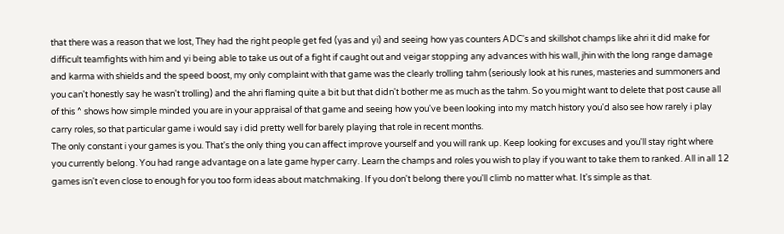that there was a reason that we lost, They had the right people get fed (yas and yi) and seeing how yas counters ADC's and skillshot champs like ahri it did make for difficult teamfights with him and yi being able to take us out of a fight if caught out and veigar stopping any advances with his wall, jhin with the long range damage and karma with shields and the speed boost, my only complaint with that game was the clearly trolling tahm (seriously look at his runes, masteries and summoners and you can't honestly say he wasn't trolling) and the ahri flaming quite a bit but that didn't bother me as much as the tahm. So you might want to delete that post cause all of this ^ shows how simple minded you are in your appraisal of that game and seeing how you've been looking into my match history you'd also see how rarely i play carry roles, so that particular game i would say i did pretty well for barely playing that role in recent months.
The only constant i your games is you. That's the only thing you can affect improve yourself and you will rank up. Keep looking for excuses and you'll stay right where you currently belong. You had range advantage on a late game hyper carry. Learn the champs and roles you wish to play if you want to take them to ranked. All in all 12 games isn't even close to enough for you too form ideas about matchmaking. If you don't belong there you'll climb no matter what. It's simple as that.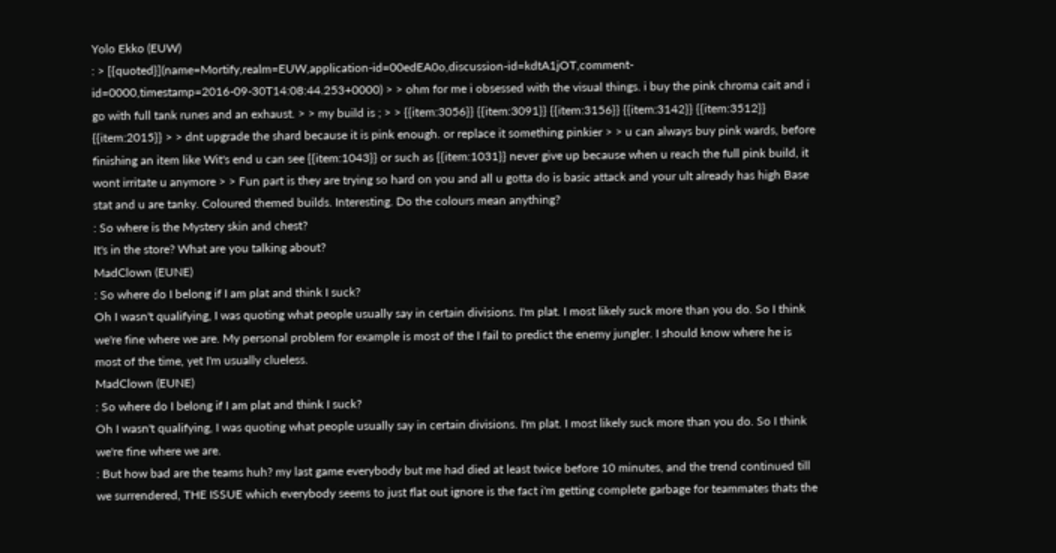Yolo Ekko (EUW)
: > [{quoted}](name=Mortify,realm=EUW,application-id=00edEA0o,discussion-id=kdtA1jOT,comment-id=0000,timestamp=2016-09-30T14:08:44.253+0000) > > ohm for me i obsessed with the visual things. i buy the pink chroma cait and i go with full tank runes and an exhaust. > > my build is ; > > {{item:3056}} {{item:3091}} {{item:3156}} {{item:3142}} {{item:3512}} {{item:2015}} > > dnt upgrade the shard because it is pink enough. or replace it something pinkier > > u can always buy pink wards, before finishing an item like Wit's end u can see {{item:1043}} or such as {{item:1031}} never give up because when u reach the full pink build, it wont irritate u anymore > > Fun part is they are trying so hard on you and all u gotta do is basic attack and your ult already has high Base stat and u are tanky. Coloured themed builds. Interesting. Do the colours mean anything?
: So where is the Mystery skin and chest?
It's in the store? What are you talking about?
MadClown (EUNE)
: So where do I belong if I am plat and think I suck?
Oh I wasn't qualifying, I was quoting what people usually say in certain divisions. I'm plat. I most likely suck more than you do. So I think we're fine where we are. My personal problem for example is most of the I fail to predict the enemy jungler. I should know where he is most of the time, yet I'm usually clueless.
MadClown (EUNE)
: So where do I belong if I am plat and think I suck?
Oh I wasn't qualifying, I was quoting what people usually say in certain divisions. I'm plat. I most likely suck more than you do. So I think we're fine where we are.
: But how bad are the teams huh? my last game everybody but me had died at least twice before 10 minutes, and the trend continued till we surrendered, THE ISSUE which everybody seems to just flat out ignore is the fact i'm getting complete garbage for teammates thats the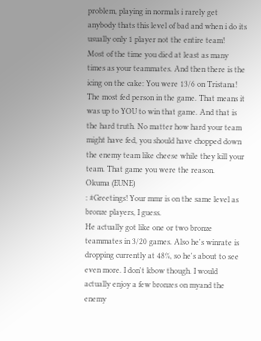problem, playing in normals i rarely get anybody thats this level of bad and when i do its usually only 1 player not the entire team!
Most of the time you died at least as many times as your teammates. And then there is the icing on the cake: You were 13/6 on Tristana! The most fed person in the game. That means it was up to YOU to win that game. And that is the hard truth. No matter how hard your team might have fed, you should have chopped down the enemy team like cheese while they kill your team. That game you were the reason.
Okuma (EUNE)
: #Greetings! Your mmr is on the same level as bronze players, I guess.
He actually got like one or two bronze teammates in 3/20 games. Also he's winrate is dropping currently at 48%, so he's about to see even more. I don't kbow though. I would actually enjoy a few bronzes on myand the enemy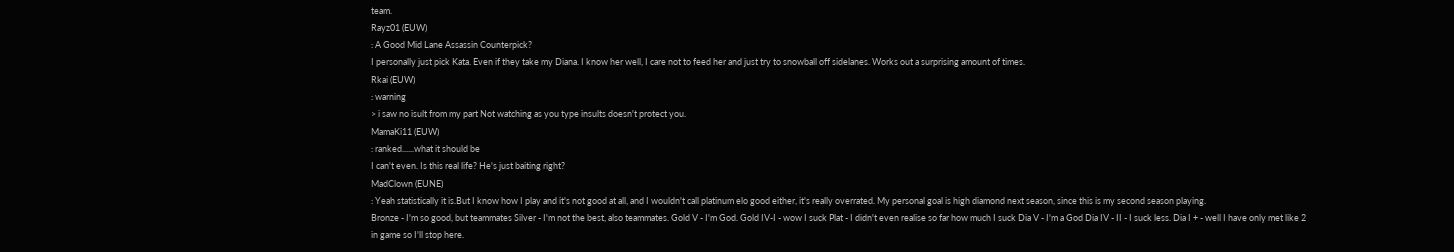team.
Rayz01 (EUW)
: A Good Mid Lane Assassin Counterpick?
I personally just pick Kata. Even if they take my Diana. I know her well, I care not to feed her and just try to snowball off sidelanes. Works out a surprising amount of times.
Rkai (EUW)
: warning
> i saw no isult from my part Not watching as you type insults doesn't protect you.
MamaKi11 (EUW)
: ranked......what it should be
I can't even. Is this real life? He's just baiting right?
MadClown (EUNE)
: Yeah statistically it is.But I know how I play and it's not good at all, and I wouldn't call platinum elo good either, it's really overrated. My personal goal is high diamond next season, since this is my second season playing.
Bronze - I'm so good, but teammates Silver - I'm not the best, also teammates. Gold V - I'm God. Gold IV-I - wow I suck Plat - I didn't even realise so far how much I suck Dia V - I'm a God Dia IV - II - I suck less. Dia I + - well I have only met like 2 in game so I'll stop here.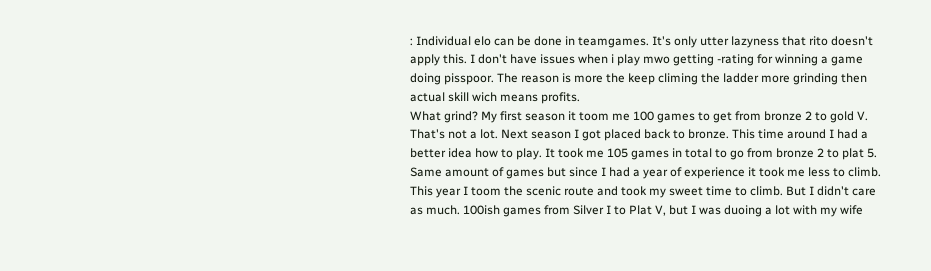: Individual elo can be done in teamgames. It's only utter lazyness that rito doesn't apply this. I don't have issues when i play mwo getting -rating for winning a game doing pisspoor. The reason is more the keep climing the ladder more grinding then actual skill wich means profits.
What grind? My first season it toom me 100 games to get from bronze 2 to gold V. That's not a lot. Next season I got placed back to bronze. This time around I had a better idea how to play. It took me 105 games in total to go from bronze 2 to plat 5. Same amount of games but since I had a year of experience it took me less to climb. This year I toom the scenic route and took my sweet time to climb. But I didn't care as much. 100ish games from Silver I to Plat V, but I was duoing a lot with my wife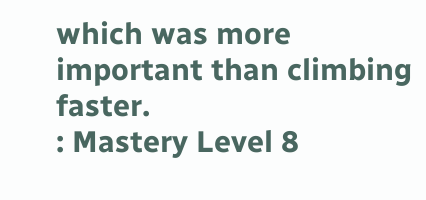which was more important than climbing faster.
: Mastery Level 8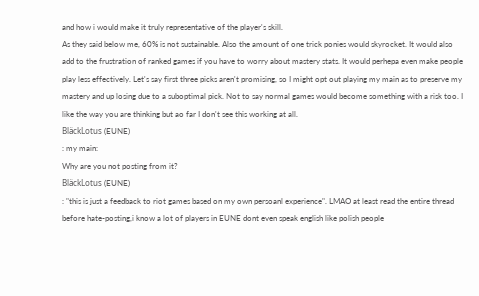and how i would make it truly representative of the player's skill.
As they said below me, 60% is not sustainable. Also the amount of one trick ponies would skyrocket. It would also add to the frustration of ranked games if you have to worry about mastery stats. It would perhepa even make people play less effectively. Let's say first three picks aren't promising, so I might opt out playing my main as to preserve my mastery and up losing due to a suboptimal pick. Not to say normal games would become something with a risk too. I like the way you are thinking but ao far I don't see this working at all.
BläckLotus (EUNE)
: my main:
Why are you not posting from it?
BläckLotus (EUNE)
: "this is just a feedback to riot games based on my own persoanl experience". LMAO at least read the entire thread before hate-posting,i know a lot of players in EUNE dont even speak english like polish people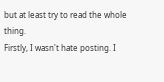but at least try to read the whole thing.
Firstly, I wasn't hate posting. I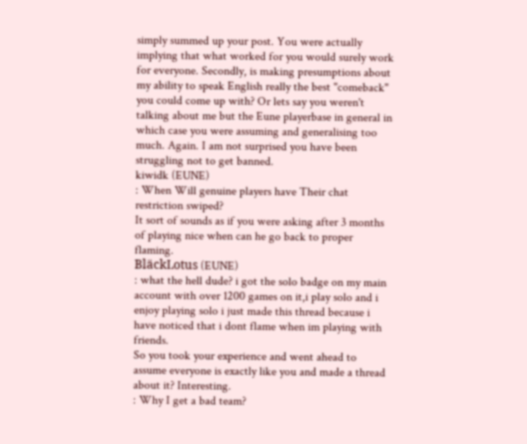simply summed up your post. You were actually implying that what worked for you would surely work for everyone. Secondly, is making presumptions about my ability to speak English really the best "comeback" you could come up with? Or lets say you weren't talking about me but the Eune playerbase in general in which case you were assuming and generalising too much. Again. I am not surprised you have been struggling not to get banned.
kiwidk (EUNE)
: When Will genuine players have Their chat restriction swiped?
It sort of sounds as if you were asking after 3 months of playing nice when can he go back to proper flaming.
BläckLotus (EUNE)
: what the hell dude? i got the solo badge on my main account with over 1200 games on it,i play solo and i enjoy playing solo i just made this thread because i have noticed that i dont flame when im playing with friends.
So you took your experience and went ahead to assume everyone is exactly like you and made a thread about it? Interesting.
: Why I get a bad team?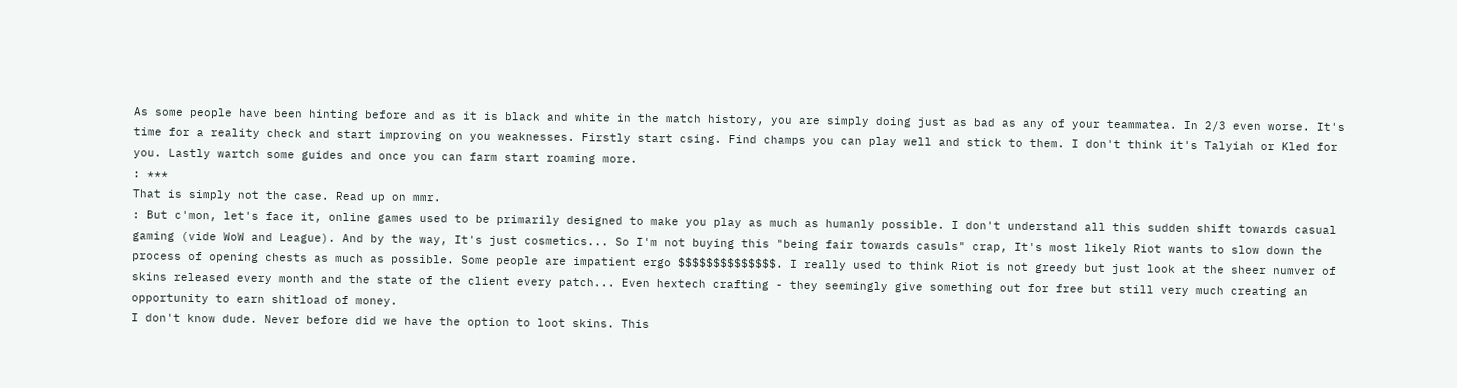As some people have been hinting before and as it is black and white in the match history, you are simply doing just as bad as any of your teammatea. In 2/3 even worse. It's time for a reality check and start improving on you weaknesses. Firstly start csing. Find champs you can play well and stick to them. I don't think it's Talyiah or Kled for you. Lastly wartch some guides and once you can farm start roaming more.
: ***
That is simply not the case. Read up on mmr.
: But c'mon, let's face it, online games used to be primarily designed to make you play as much as humanly possible. I don't understand all this sudden shift towards casual gaming (vide WoW and League). And by the way, It's just cosmetics... So I'm not buying this "being fair towards casuls" crap, It's most likely Riot wants to slow down the process of opening chests as much as possible. Some people are impatient ergo $$$$$$$$$$$$$$. I really used to think Riot is not greedy but just look at the sheer numver of skins released every month and the state of the client every patch... Even hextech crafting - they seemingly give something out for free but still very much creating an opportunity to earn shitload of money.
I don't know dude. Never before did we have the option to loot skins. This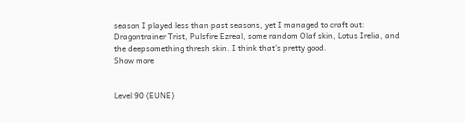season I played less than past seasons, yet I managed to craft out: Dragontrainer Trist, Pulsfire Ezreal, some random Olaf skin, Lotus Irelia, and the deepsomething thresh skin. I think that's pretty good.
Show more


Level 90 (EUNE)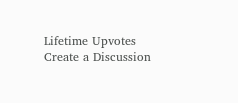Lifetime Upvotes
Create a Discussion